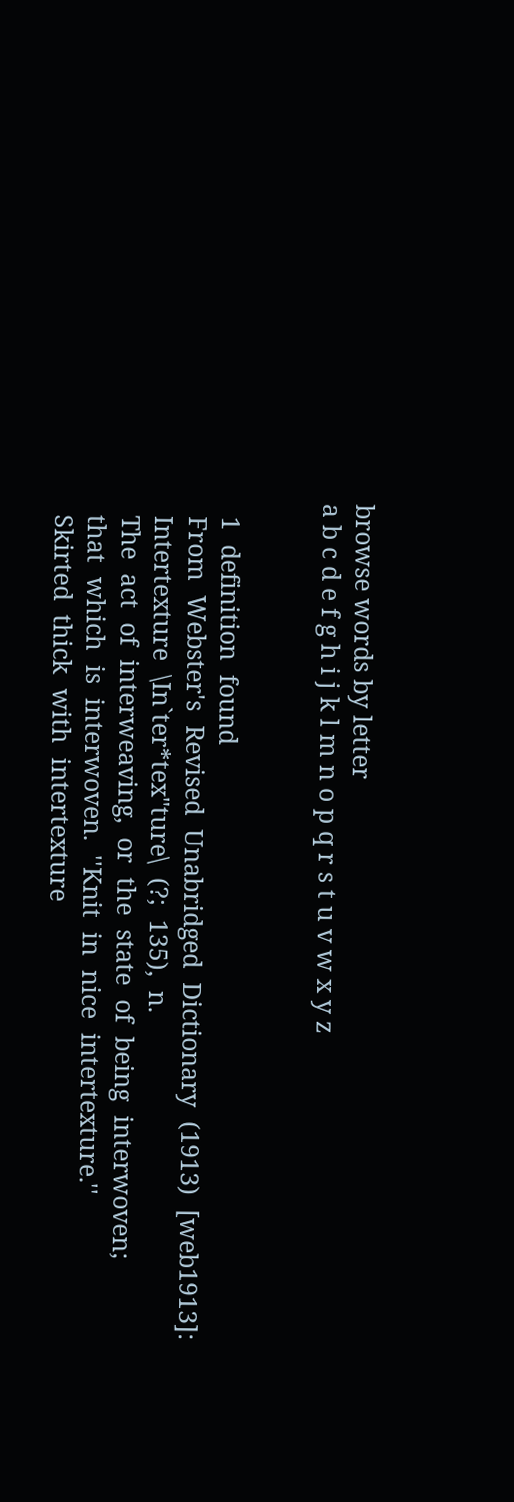browse words by letter
a b c d e f g h i j k l m n o p q r s t u v w x y z


  1  definition  found
  From  Webster's  Revised  Unabridged  Dictionary  (1913)  [web1913]:
  Intertexture  \In`ter*tex"ture\  (?;  135),  n.
  The  act  of  interweaving,  or  the  state  of  being  interwoven;
  that  which  is  interwoven.  ''Knit  in  nice  intertexture.''
  Skirted  thick  with  intertexture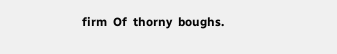firm  Of  thorny  boughs.